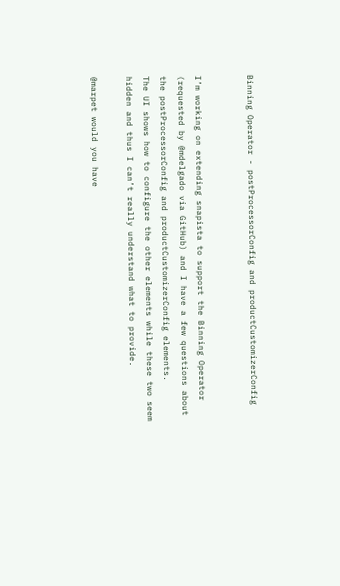Binning Operator - postProcessorConfig and productCustomizerConfig


I’m working on extending snapista to support the Binning Operator (requested by @mdelgado via GitHub) and I have a few questions about the postProcessorConfig and productCustomizerConfig elements.
The UI shows how to configure the other elements while these two seem hidden and thus I can’t really understand what to provide.

@marpet would you have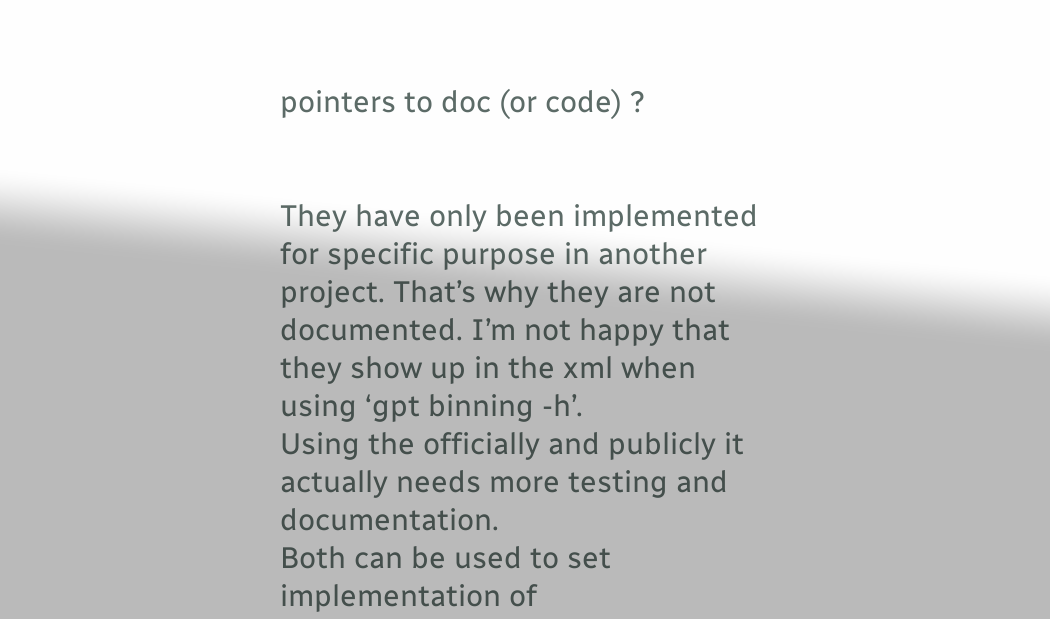pointers to doc (or code) ?


They have only been implemented for specific purpose in another project. That’s why they are not documented. I’m not happy that they show up in the xml when using ‘gpt binning -h’.
Using the officially and publicly it actually needs more testing and documentation.
Both can be used to set implementation of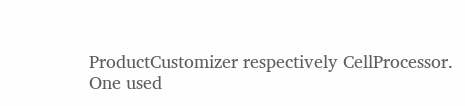ProductCustomizer respectively CellProcessor.
One used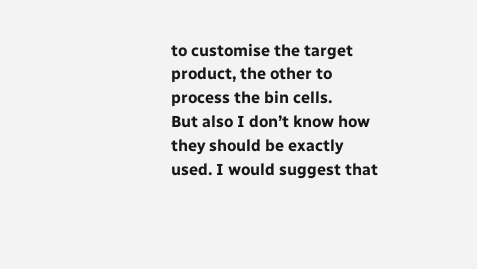to customise the target product, the other to process the bin cells.
But also I don’t know how they should be exactly used. I would suggest that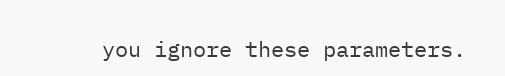you ignore these parameters.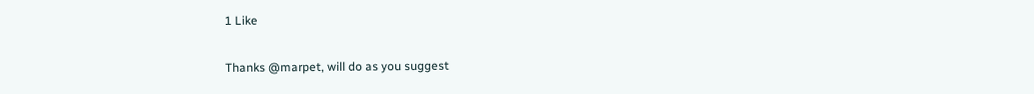1 Like

Thanks @marpet, will do as you suggest